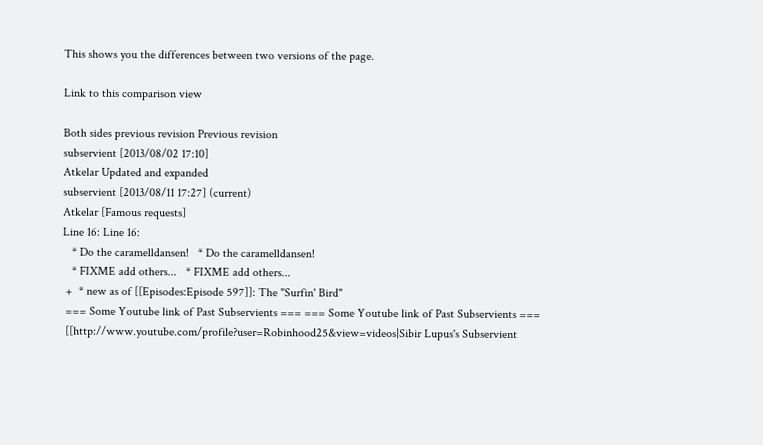This shows you the differences between two versions of the page.

Link to this comparison view

Both sides previous revision Previous revision
subservient [2013/08/02 17:10]
Atkelar Updated and expanded
subservient [2013/08/11 17:27] (current)
Atkelar [Famous requests]
Line 16: Line 16:
   * Do the caramelldansen!   * Do the caramelldansen!
   * FIXME add others...   * FIXME add others...
 +  * new as of [[Episodes:Episode 597]]: The "Surfin' Bird"
 === Some Youtube link of Past Subservients === === Some Youtube link of Past Subservients ===
 [[http://www.youtube.com/profile?user=Robinhood25&view=videos|Sibir Lupus's Subservient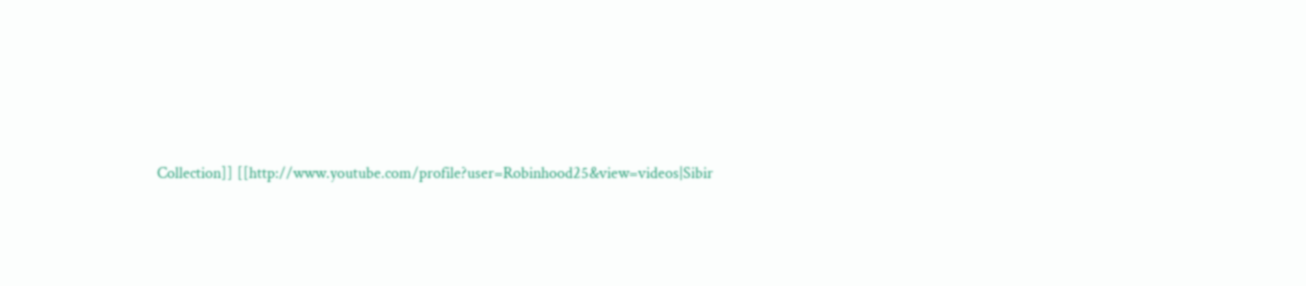Collection]] [[http://www.youtube.com/profile?user=Robinhood25&view=videos|Sibir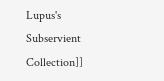Lupus's Subservient Collection]]